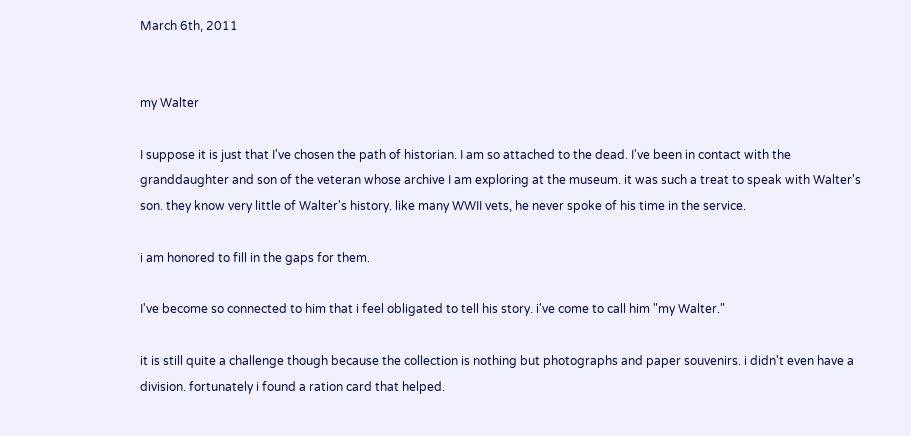March 6th, 2011


my Walter

I suppose it is just that I've chosen the path of historian. I am so attached to the dead. I've been in contact with the granddaughter and son of the veteran whose archive I am exploring at the museum. it was such a treat to speak with Walter's son. they know very little of Walter's history. like many WWII vets, he never spoke of his time in the service.

i am honored to fill in the gaps for them.

I've become so connected to him that i feel obligated to tell his story. i've come to call him "my Walter."

it is still quite a challenge though because the collection is nothing but photographs and paper souvenirs. i didn't even have a division. fortunately i found a ration card that helped.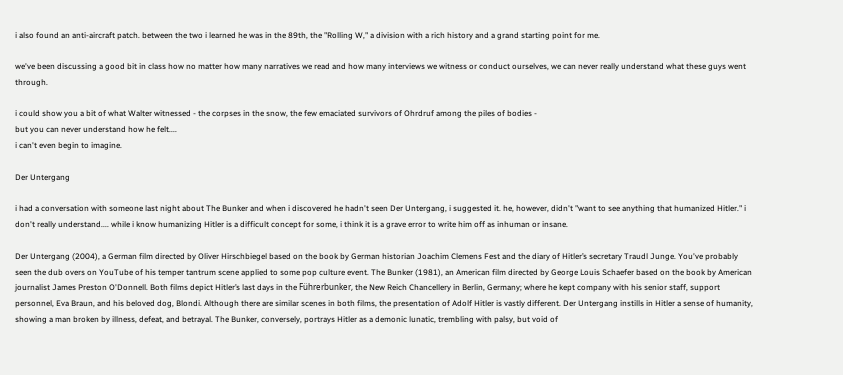i also found an anti-aircraft patch. between the two i learned he was in the 89th, the "Rolling W," a division with a rich history and a grand starting point for me.

we've been discussing a good bit in class how no matter how many narratives we read and how many interviews we witness or conduct ourselves, we can never really understand what these guys went through.

i could show you a bit of what Walter witnessed - the corpses in the snow, the few emaciated survivors of Ohrdruf among the piles of bodies -
but you can never understand how he felt....
i can't even begin to imagine.

Der Untergang

i had a conversation with someone last night about The Bunker and when i discovered he hadn't seen Der Untergang, i suggested it. he, however, didn't "want to see anything that humanized Hitler." i don't really understand.... while i know humanizing Hitler is a difficult concept for some, i think it is a grave error to write him off as inhuman or insane.

Der Untergang (2004), a German film directed by Oliver Hirschbiegel based on the book by German historian Joachim Clemens Fest and the diary of Hitler’s secretary Traudl Junge. You've probably seen the dub overs on YouTube of his temper tantrum scene applied to some pop culture event. The Bunker (1981), an American film directed by George Louis Schaefer based on the book by American journalist James Preston O'Donnell. Both films depict Hitler’s last days in the Führerbunker, the New Reich Chancellery in Berlin, Germany; where he kept company with his senior staff, support personnel, Eva Braun, and his beloved dog, Blondi. Although there are similar scenes in both films, the presentation of Adolf Hitler is vastly different. Der Untergang instills in Hitler a sense of humanity, showing a man broken by illness, defeat, and betrayal. The Bunker, conversely, portrays Hitler as a demonic lunatic, trembling with palsy, but void of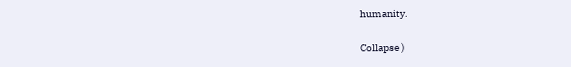humanity.

Collapse )